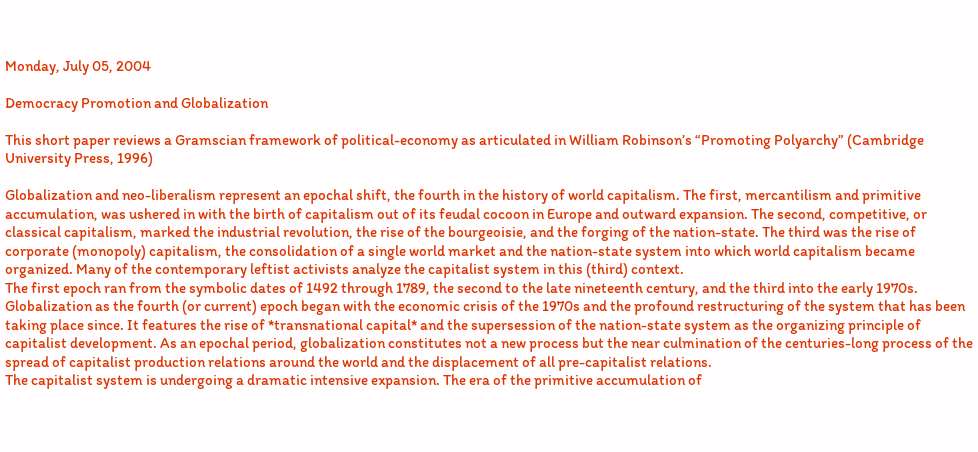Monday, July 05, 2004

Democracy Promotion and Globalization

This short paper reviews a Gramscian framework of political-economy as articulated in William Robinson’s “Promoting Polyarchy” (Cambridge University Press, 1996)

Globalization and neo-liberalism represent an epochal shift, the fourth in the history of world capitalism. The first, mercantilism and primitive accumulation, was ushered in with the birth of capitalism out of its feudal cocoon in Europe and outward expansion. The second, competitive, or classical capitalism, marked the industrial revolution, the rise of the bourgeoisie, and the forging of the nation-state. The third was the rise of corporate (monopoly) capitalism, the consolidation of a single world market and the nation-state system into which world capitalism became organized. Many of the contemporary leftist activists analyze the capitalist system in this (third) context.
The first epoch ran from the symbolic dates of 1492 through 1789, the second to the late nineteenth century, and the third into the early 1970s. Globalization as the fourth (or current) epoch began with the economic crisis of the 1970s and the profound restructuring of the system that has been taking place since. It features the rise of *transnational capital* and the supersession of the nation-state system as the organizing principle of capitalist development. As an epochal period, globalization constitutes not a new process but the near culmination of the centuries-long process of the spread of capitalist production relations around the world and the displacement of all pre-capitalist relations.
The capitalist system is undergoing a dramatic intensive expansion. The era of the primitive accumulation of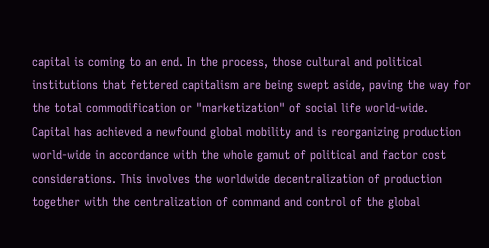capital is coming to an end. In the process, those cultural and political institutions that fettered capitalism are being swept aside, paving the way for the total commodification or "marketization" of social life world-wide.
Capital has achieved a newfound global mobility and is reorganizing production world-wide in accordance with the whole gamut of political and factor cost considerations. This involves the worldwide decentralization of production together with the centralization of command and control of the global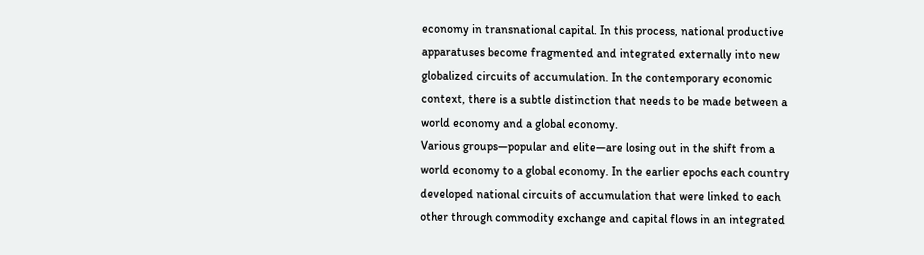economy in transnational capital. In this process, national productive apparatuses become fragmented and integrated externally into new globalized circuits of accumulation. In the contemporary economic context, there is a subtle distinction that needs to be made between a world economy and a global economy.
Various groups—popular and elite—are losing out in the shift from a world economy to a global economy. In the earlier epochs each country developed national circuits of accumulation that were linked to each other through commodity exchange and capital flows in an integrated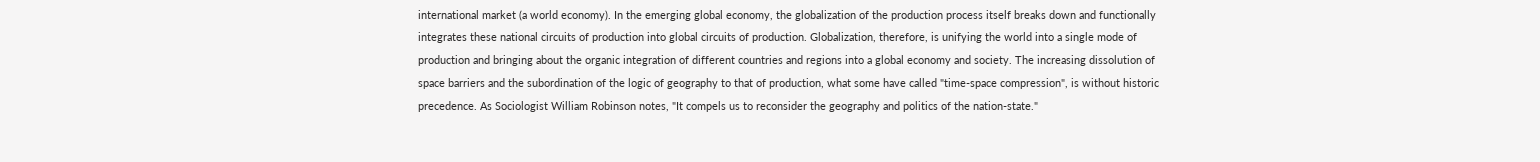international market (a world economy). In the emerging global economy, the globalization of the production process itself breaks down and functionally integrates these national circuits of production into global circuits of production. Globalization, therefore, is unifying the world into a single mode of production and bringing about the organic integration of different countries and regions into a global economy and society. The increasing dissolution of space barriers and the subordination of the logic of geography to that of production, what some have called "time-space compression", is without historic precedence. As Sociologist William Robinson notes, "It compels us to reconsider the geography and politics of the nation-state."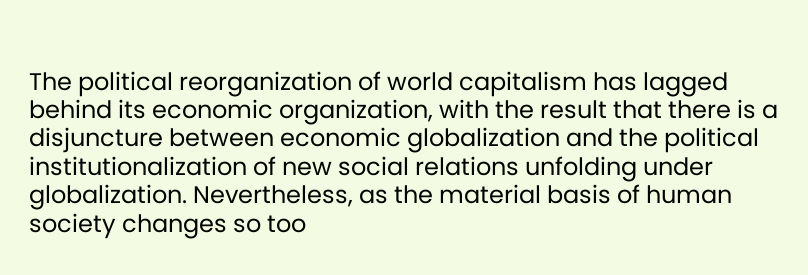The political reorganization of world capitalism has lagged behind its economic organization, with the result that there is a disjuncture between economic globalization and the political institutionalization of new social relations unfolding under globalization. Nevertheless, as the material basis of human society changes so too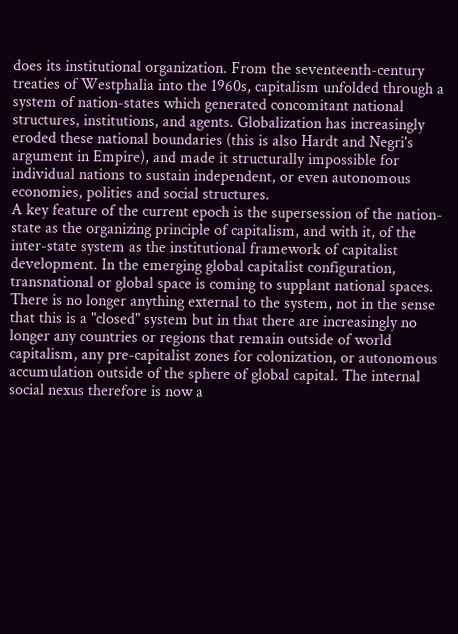does its institutional organization. From the seventeenth-century treaties of Westphalia into the 1960s, capitalism unfolded through a system of nation-states which generated concomitant national structures, institutions, and agents. Globalization has increasingly eroded these national boundaries (this is also Hardt and Negri's argument in Empire), and made it structurally impossible for individual nations to sustain independent, or even autonomous economies, polities and social structures.
A key feature of the current epoch is the supersession of the nation-state as the organizing principle of capitalism, and with it, of the inter-state system as the institutional framework of capitalist development. In the emerging global capitalist configuration, transnational or global space is coming to supplant national spaces. There is no longer anything external to the system, not in the sense that this is a "closed" system but in that there are increasingly no longer any countries or regions that remain outside of world capitalism, any pre-capitalist zones for colonization, or autonomous accumulation outside of the sphere of global capital. The internal social nexus therefore is now a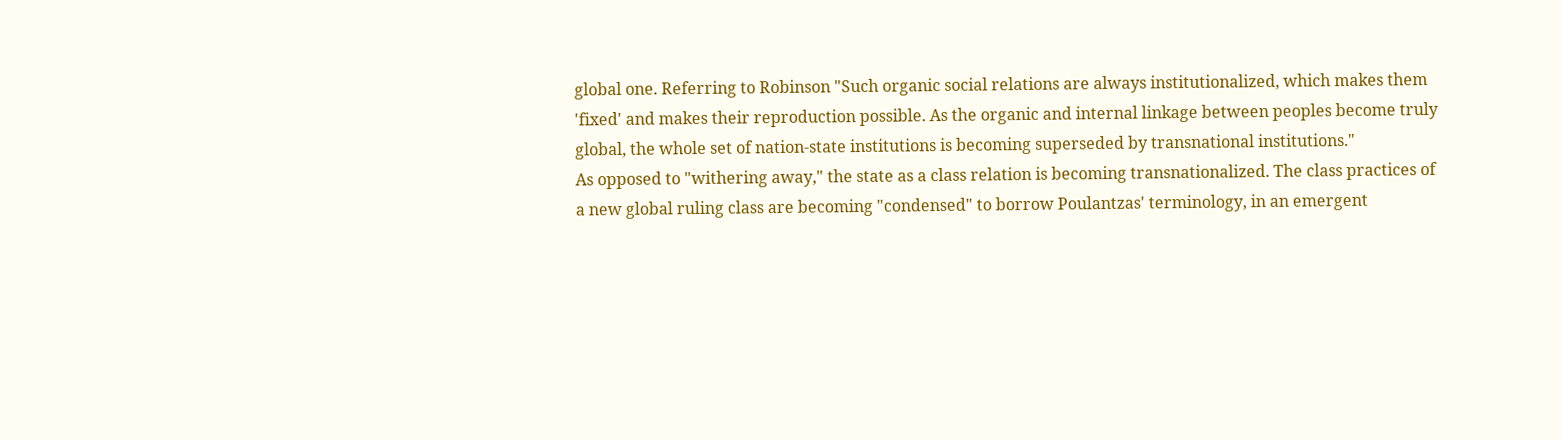global one. Referring to Robinson "Such organic social relations are always institutionalized, which makes them 'fixed' and makes their reproduction possible. As the organic and internal linkage between peoples become truly global, the whole set of nation-state institutions is becoming superseded by transnational institutions."
As opposed to "withering away," the state as a class relation is becoming transnationalized. The class practices of a new global ruling class are becoming "condensed" to borrow Poulantzas' terminology, in an emergent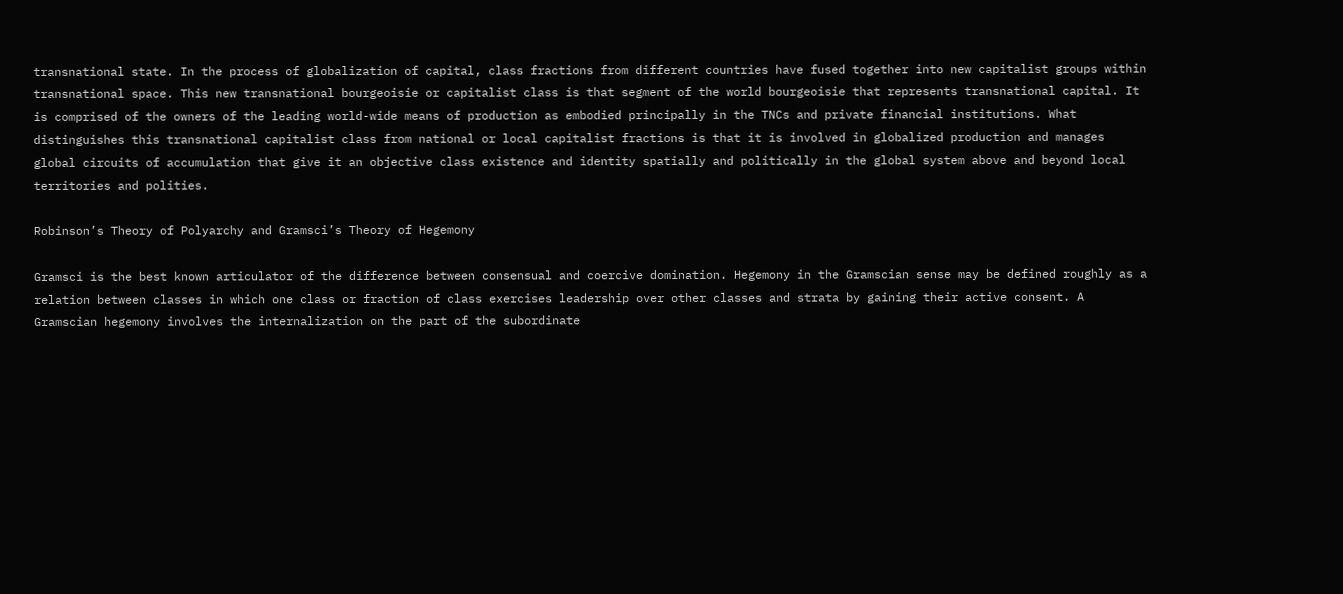transnational state. In the process of globalization of capital, class fractions from different countries have fused together into new capitalist groups within transnational space. This new transnational bourgeoisie or capitalist class is that segment of the world bourgeoisie that represents transnational capital. It is comprised of the owners of the leading world-wide means of production as embodied principally in the TNCs and private financial institutions. What distinguishes this transnational capitalist class from national or local capitalist fractions is that it is involved in globalized production and manages global circuits of accumulation that give it an objective class existence and identity spatially and politically in the global system above and beyond local territories and polities.

Robinson’s Theory of Polyarchy and Gramsci’s Theory of Hegemony

Gramsci is the best known articulator of the difference between consensual and coercive domination. Hegemony in the Gramscian sense may be defined roughly as a relation between classes in which one class or fraction of class exercises leadership over other classes and strata by gaining their active consent. A Gramscian hegemony involves the internalization on the part of the subordinate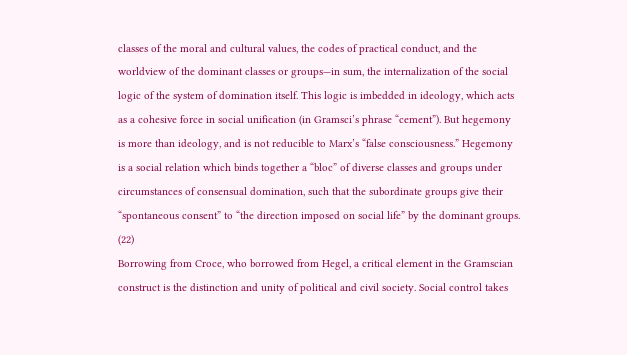classes of the moral and cultural values, the codes of practical conduct, and the worldview of the dominant classes or groups—in sum, the internalization of the social logic of the system of domination itself. This logic is imbedded in ideology, which acts as a cohesive force in social unification (in Gramsci’s phrase “cement”). But hegemony is more than ideology, and is not reducible to Marx’s “false consciousness.” Hegemony is a social relation which binds together a “bloc” of diverse classes and groups under circumstances of consensual domination, such that the subordinate groups give their “spontaneous consent” to “the direction imposed on social life” by the dominant groups. (22)
Borrowing from Croce, who borrowed from Hegel, a critical element in the Gramscian construct is the distinction and unity of political and civil society. Social control takes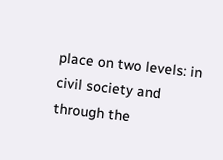place on two levels: in civil society and through the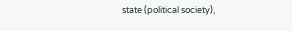state (political society),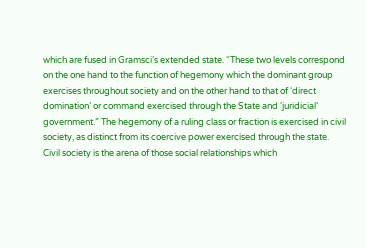which are fused in Gramsci’s extended state. “These two levels correspond on the one hand to the function of hegemony which the dominant group exercises throughout society and on the other hand to that of ‘direct domination’ or command exercised through the State and ‘juridicial’ government.” The hegemony of a ruling class or fraction is exercised in civil society, as distinct from its coercive power exercised through the state. Civil society is the arena of those social relationships which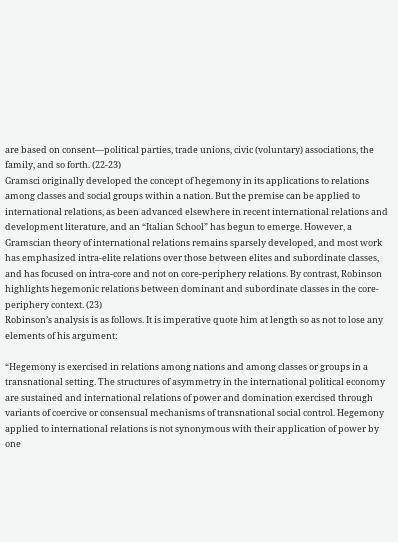are based on consent—political parties, trade unions, civic (voluntary) associations, the family, and so forth. (22-23)
Gramsci originally developed the concept of hegemony in its applications to relations among classes and social groups within a nation. But the premise can be applied to international relations, as been advanced elsewhere in recent international relations and development literature, and an “Italian School” has begun to emerge. However, a Gramscian theory of international relations remains sparsely developed, and most work has emphasized intra-elite relations over those between elites and subordinate classes, and has focused on intra-core and not on core-periphery relations. By contrast, Robinson highlights hegemonic relations between dominant and subordinate classes in the core-periphery context. (23)
Robinson’s analysis is as follows. It is imperative quote him at length so as not to lose any elements of his argument:

“Hegemony is exercised in relations among nations and among classes or groups in a transnational setting. The structures of asymmetry in the international political economy are sustained and international relations of power and domination exercised through variants of coercive or consensual mechanisms of transnational social control. Hegemony applied to international relations is not synonymous with their application of power by one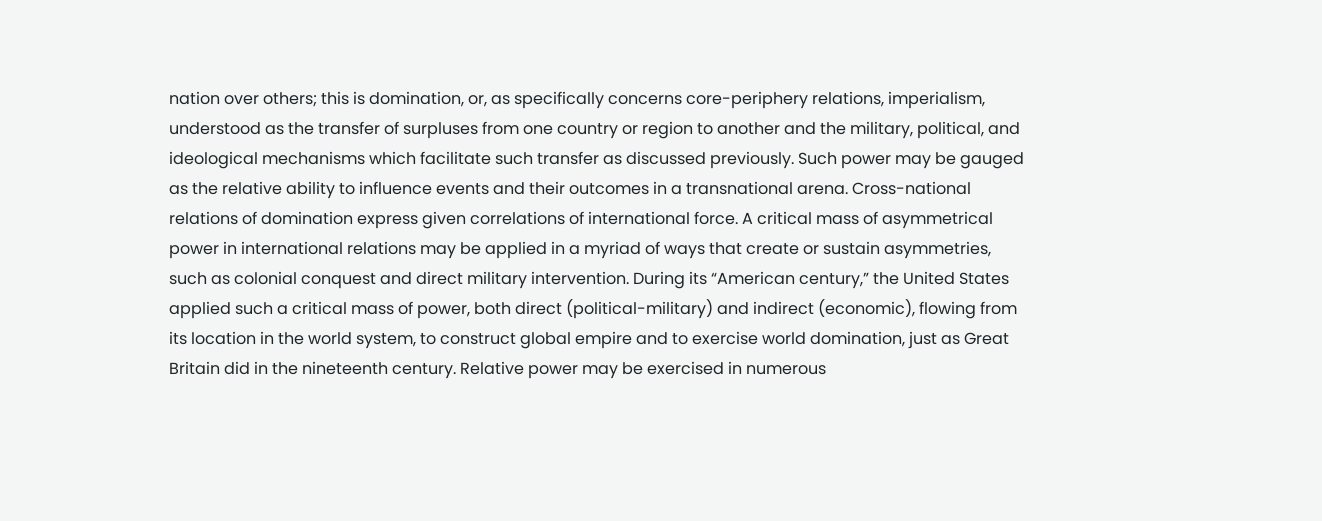nation over others; this is domination, or, as specifically concerns core-periphery relations, imperialism, understood as the transfer of surpluses from one country or region to another and the military, political, and ideological mechanisms which facilitate such transfer as discussed previously. Such power may be gauged as the relative ability to influence events and their outcomes in a transnational arena. Cross-national relations of domination express given correlations of international force. A critical mass of asymmetrical power in international relations may be applied in a myriad of ways that create or sustain asymmetries, such as colonial conquest and direct military intervention. During its “American century,” the United States applied such a critical mass of power, both direct (political-military) and indirect (economic), flowing from its location in the world system, to construct global empire and to exercise world domination, just as Great Britain did in the nineteenth century. Relative power may be exercised in numerous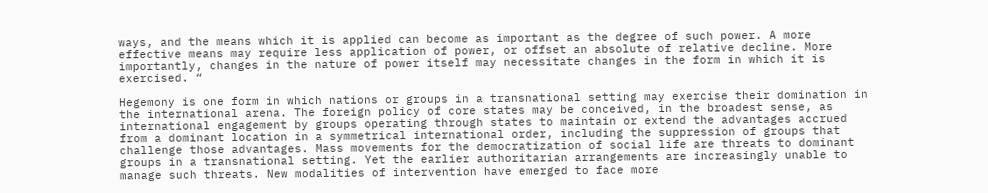ways, and the means which it is applied can become as important as the degree of such power. A more effective means may require less application of power, or offset an absolute of relative decline. More importantly, changes in the nature of power itself may necessitate changes in the form in which it is exercised. “

Hegemony is one form in which nations or groups in a transnational setting may exercise their domination in the international arena. The foreign policy of core states may be conceived, in the broadest sense, as international engagement by groups operating through states to maintain or extend the advantages accrued from a dominant location in a symmetrical international order, including the suppression of groups that challenge those advantages. Mass movements for the democratization of social life are threats to dominant groups in a transnational setting. Yet the earlier authoritarian arrangements are increasingly unable to manage such threats. New modalities of intervention have emerged to face more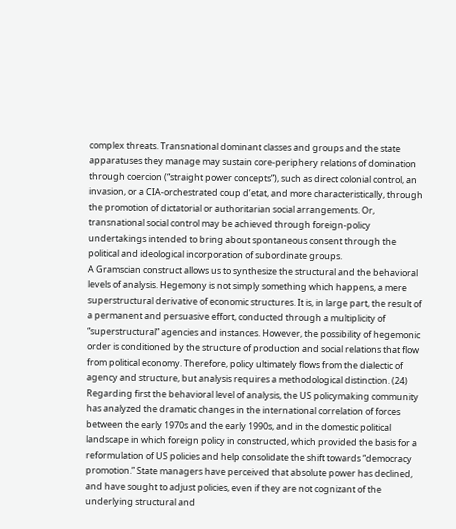complex threats. Transnational dominant classes and groups and the state apparatuses they manage may sustain core-periphery relations of domination through coercion (“straight power concepts”), such as direct colonial control, an invasion, or a CIA-orchestrated coup d’etat, and more characteristically, through the promotion of dictatorial or authoritarian social arrangements. Or, transnational social control may be achieved through foreign-policy undertakings intended to bring about spontaneous consent through the political and ideological incorporation of subordinate groups.
A Gramscian construct allows us to synthesize the structural and the behavioral levels of analysis. Hegemony is not simply something which happens, a mere superstructural derivative of economic structures. It is, in large part, the result of a permanent and persuasive effort, conducted through a multiplicity of “superstructural” agencies and instances. However, the possibility of hegemonic order is conditioned by the structure of production and social relations that flow from political economy. Therefore, policy ultimately flows from the dialectic of agency and structure, but analysis requires a methodological distinction. (24)
Regarding first the behavioral level of analysis, the US policymaking community has analyzed the dramatic changes in the international correlation of forces between the early 1970s and the early 1990s, and in the domestic political landscape in which foreign policy in constructed, which provided the basis for a reformulation of US policies and help consolidate the shift towards “democracy promotion.” State managers have perceived that absolute power has declined, and have sought to adjust policies, even if they are not cognizant of the underlying structural and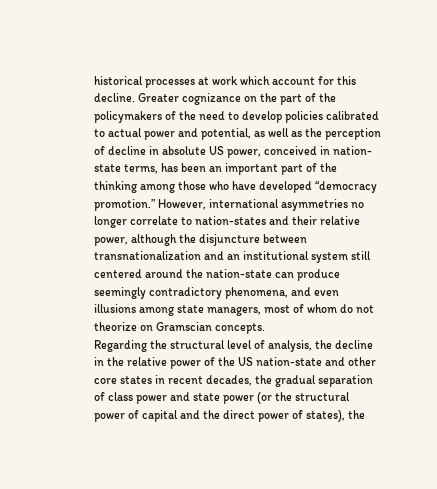historical processes at work which account for this decline. Greater cognizance on the part of the policymakers of the need to develop policies calibrated to actual power and potential, as well as the perception of decline in absolute US power, conceived in nation-state terms, has been an important part of the thinking among those who have developed “democracy promotion.” However, international asymmetries no longer correlate to nation-states and their relative power, although the disjuncture between transnationalization and an institutional system still centered around the nation-state can produce seemingly contradictory phenomena, and even illusions among state managers, most of whom do not theorize on Gramscian concepts.
Regarding the structural level of analysis, the decline in the relative power of the US nation-state and other core states in recent decades, the gradual separation of class power and state power (or the structural power of capital and the direct power of states), the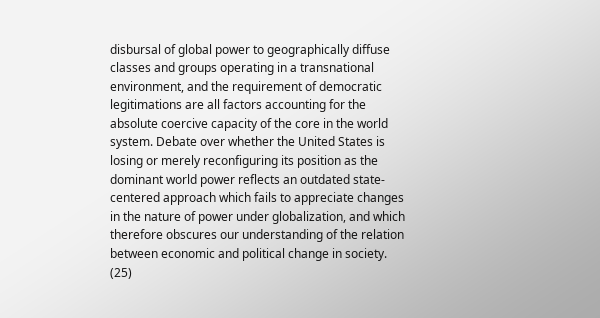disbursal of global power to geographically diffuse classes and groups operating in a transnational environment, and the requirement of democratic legitimations are all factors accounting for the absolute coercive capacity of the core in the world system. Debate over whether the United States is losing or merely reconfiguring its position as the dominant world power reflects an outdated state-centered approach which fails to appreciate changes in the nature of power under globalization, and which therefore obscures our understanding of the relation between economic and political change in society. (25)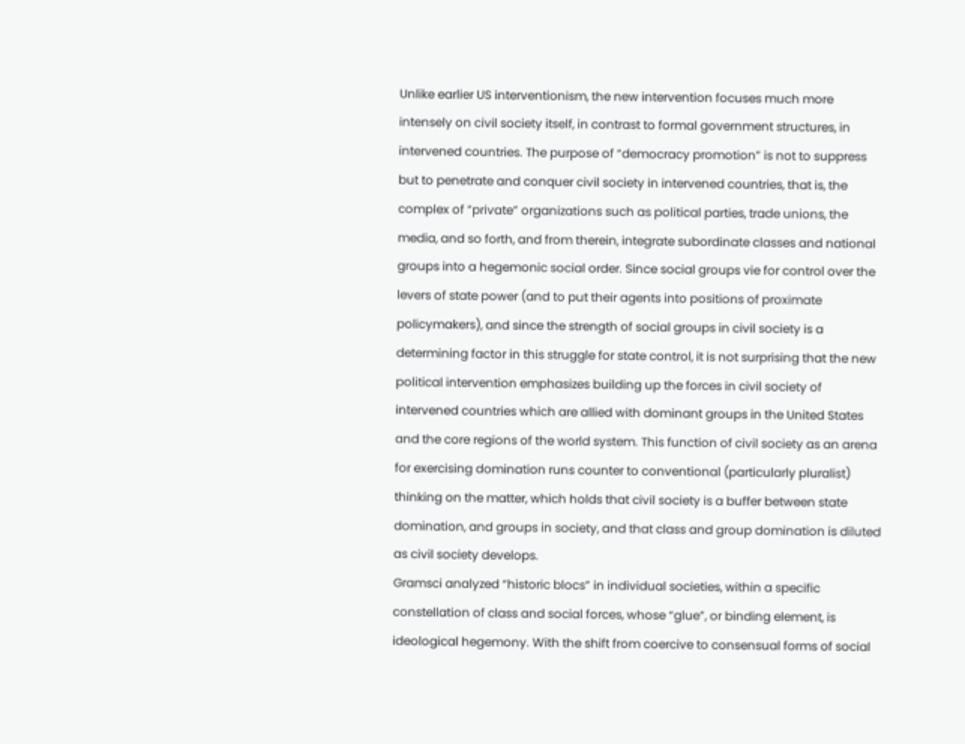Unlike earlier US interventionism, the new intervention focuses much more intensely on civil society itself, in contrast to formal government structures, in intervened countries. The purpose of “democracy promotion” is not to suppress but to penetrate and conquer civil society in intervened countries, that is, the complex of “private” organizations such as political parties, trade unions, the media, and so forth, and from therein, integrate subordinate classes and national groups into a hegemonic social order. Since social groups vie for control over the levers of state power (and to put their agents into positions of proximate policymakers), and since the strength of social groups in civil society is a determining factor in this struggle for state control, it is not surprising that the new political intervention emphasizes building up the forces in civil society of intervened countries which are allied with dominant groups in the United States and the core regions of the world system. This function of civil society as an arena for exercising domination runs counter to conventional (particularly pluralist) thinking on the matter, which holds that civil society is a buffer between state domination, and groups in society, and that class and group domination is diluted as civil society develops.
Gramsci analyzed “historic blocs” in individual societies, within a specific constellation of class and social forces, whose “glue”, or binding element, is ideological hegemony. With the shift from coercive to consensual forms of social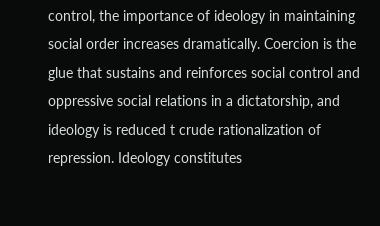control, the importance of ideology in maintaining social order increases dramatically. Coercion is the glue that sustains and reinforces social control and oppressive social relations in a dictatorship, and ideology is reduced t crude rationalization of repression. Ideology constitutes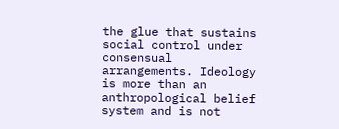the glue that sustains social control under consensual arrangements. Ideology is more than an anthropological belief system and is not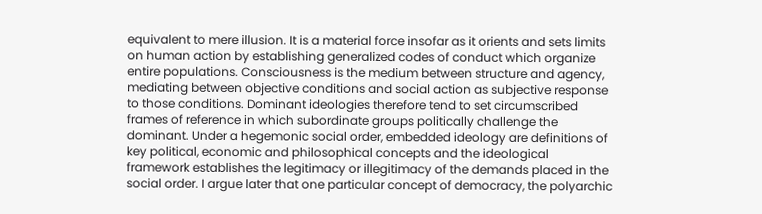equivalent to mere illusion. It is a material force insofar as it orients and sets limits on human action by establishing generalized codes of conduct which organize entire populations. Consciousness is the medium between structure and agency, mediating between objective conditions and social action as subjective response to those conditions. Dominant ideologies therefore tend to set circumscribed frames of reference in which subordinate groups politically challenge the dominant. Under a hegemonic social order, embedded ideology are definitions of key political, economic and philosophical concepts and the ideological framework establishes the legitimacy or illegitimacy of the demands placed in the social order. I argue later that one particular concept of democracy, the polyarchic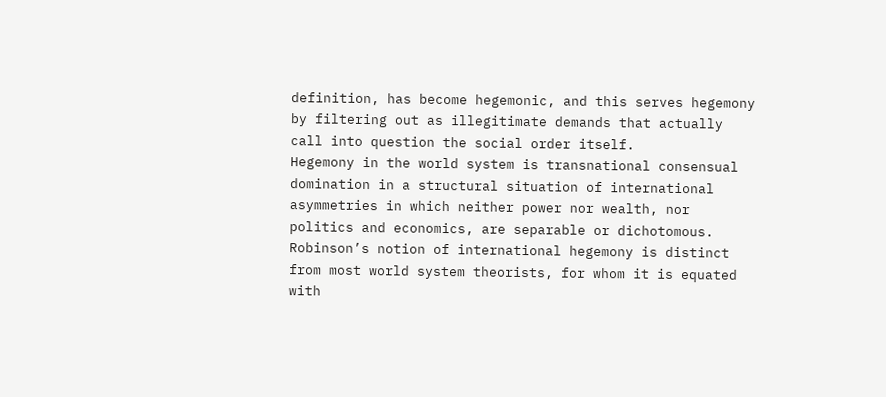definition, has become hegemonic, and this serves hegemony by filtering out as illegitimate demands that actually call into question the social order itself.
Hegemony in the world system is transnational consensual domination in a structural situation of international asymmetries in which neither power nor wealth, nor politics and economics, are separable or dichotomous. Robinson’s notion of international hegemony is distinct from most world system theorists, for whom it is equated with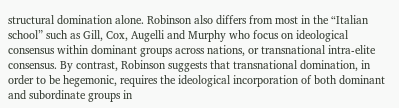structural domination alone. Robinson also differs from most in the “Italian school” such as Gill, Cox, Augelli and Murphy who focus on ideological consensus within dominant groups across nations, or transnational intra-elite consensus. By contrast, Robinson suggests that transnational domination, in order to be hegemonic, requires the ideological incorporation of both dominant and subordinate groups in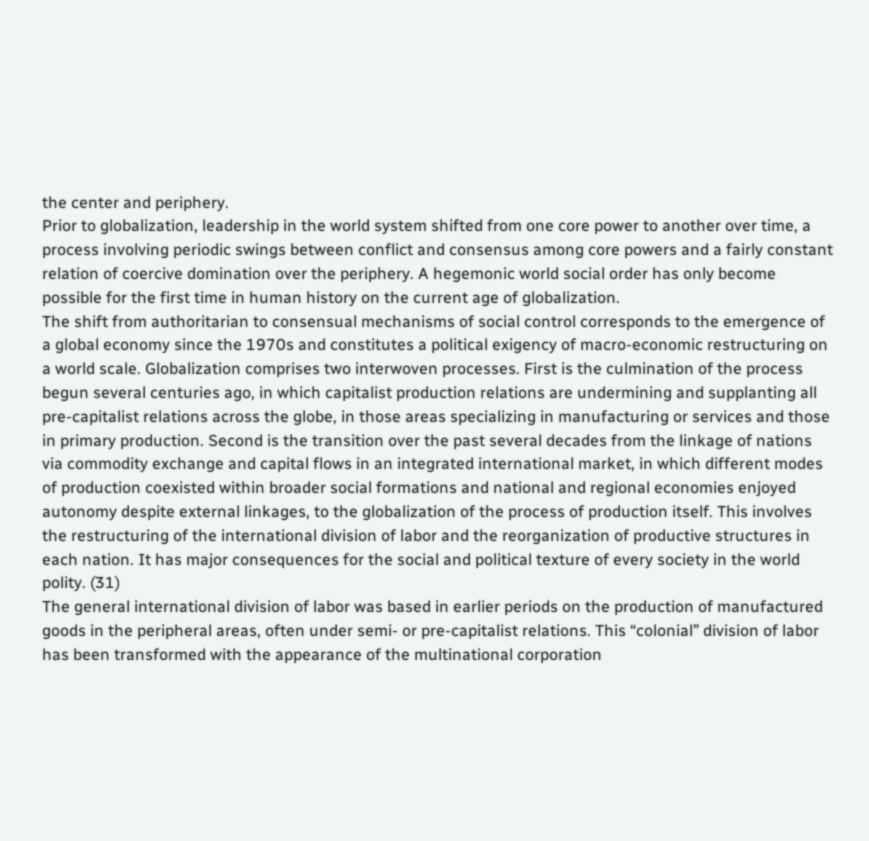the center and periphery.
Prior to globalization, leadership in the world system shifted from one core power to another over time, a process involving periodic swings between conflict and consensus among core powers and a fairly constant relation of coercive domination over the periphery. A hegemonic world social order has only become possible for the first time in human history on the current age of globalization.
The shift from authoritarian to consensual mechanisms of social control corresponds to the emergence of a global economy since the 1970s and constitutes a political exigency of macro-economic restructuring on a world scale. Globalization comprises two interwoven processes. First is the culmination of the process begun several centuries ago, in which capitalist production relations are undermining and supplanting all pre-capitalist relations across the globe, in those areas specializing in manufacturing or services and those in primary production. Second is the transition over the past several decades from the linkage of nations via commodity exchange and capital flows in an integrated international market, in which different modes of production coexisted within broader social formations and national and regional economies enjoyed autonomy despite external linkages, to the globalization of the process of production itself. This involves the restructuring of the international division of labor and the reorganization of productive structures in each nation. It has major consequences for the social and political texture of every society in the world polity. (31)
The general international division of labor was based in earlier periods on the production of manufactured goods in the peripheral areas, often under semi- or pre-capitalist relations. This “colonial” division of labor has been transformed with the appearance of the multinational corporation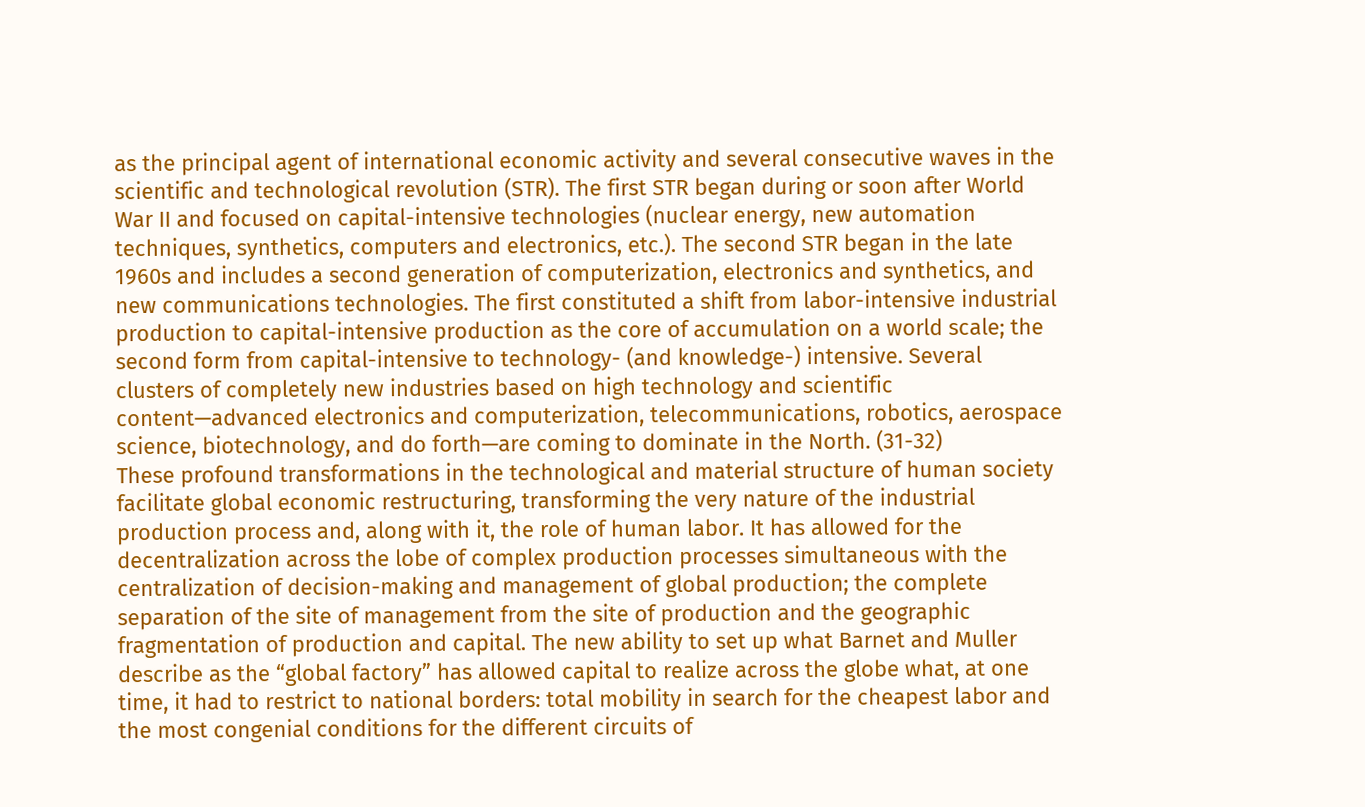as the principal agent of international economic activity and several consecutive waves in the scientific and technological revolution (STR). The first STR began during or soon after World War II and focused on capital-intensive technologies (nuclear energy, new automation techniques, synthetics, computers and electronics, etc.). The second STR began in the late 1960s and includes a second generation of computerization, electronics and synthetics, and new communications technologies. The first constituted a shift from labor-intensive industrial production to capital-intensive production as the core of accumulation on a world scale; the second form from capital-intensive to technology- (and knowledge-) intensive. Several clusters of completely new industries based on high technology and scientific content—advanced electronics and computerization, telecommunications, robotics, aerospace science, biotechnology, and do forth—are coming to dominate in the North. (31-32)
These profound transformations in the technological and material structure of human society facilitate global economic restructuring, transforming the very nature of the industrial production process and, along with it, the role of human labor. It has allowed for the decentralization across the lobe of complex production processes simultaneous with the centralization of decision-making and management of global production; the complete separation of the site of management from the site of production and the geographic fragmentation of production and capital. The new ability to set up what Barnet and Muller describe as the “global factory” has allowed capital to realize across the globe what, at one time, it had to restrict to national borders: total mobility in search for the cheapest labor and the most congenial conditions for the different circuits of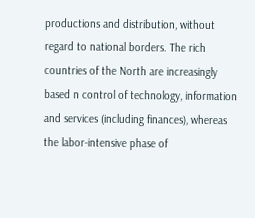productions and distribution, without regard to national borders. The rich countries of the North are increasingly based n control of technology, information and services (including finances), whereas the labor-intensive phase of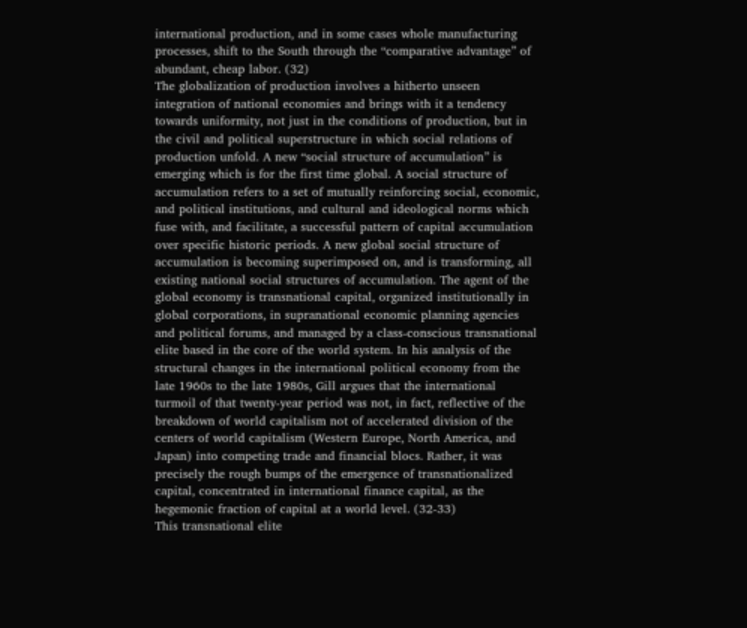international production, and in some cases whole manufacturing processes, shift to the South through the “comparative advantage” of abundant, cheap labor. (32)
The globalization of production involves a hitherto unseen integration of national economies and brings with it a tendency towards uniformity, not just in the conditions of production, but in the civil and political superstructure in which social relations of production unfold. A new “social structure of accumulation” is emerging which is for the first time global. A social structure of accumulation refers to a set of mutually reinforcing social, economic, and political institutions, and cultural and ideological norms which fuse with, and facilitate, a successful pattern of capital accumulation over specific historic periods. A new global social structure of accumulation is becoming superimposed on, and is transforming, all existing national social structures of accumulation. The agent of the global economy is transnational capital, organized institutionally in global corporations, in supranational economic planning agencies and political forums, and managed by a class-conscious transnational elite based in the core of the world system. In his analysis of the structural changes in the international political economy from the late 1960s to the late 1980s, Gill argues that the international turmoil of that twenty-year period was not, in fact, reflective of the breakdown of world capitalism not of accelerated division of the centers of world capitalism (Western Europe, North America, and Japan) into competing trade and financial blocs. Rather, it was precisely the rough bumps of the emergence of transnationalized capital, concentrated in international finance capital, as the hegemonic fraction of capital at a world level. (32-33)
This transnational elite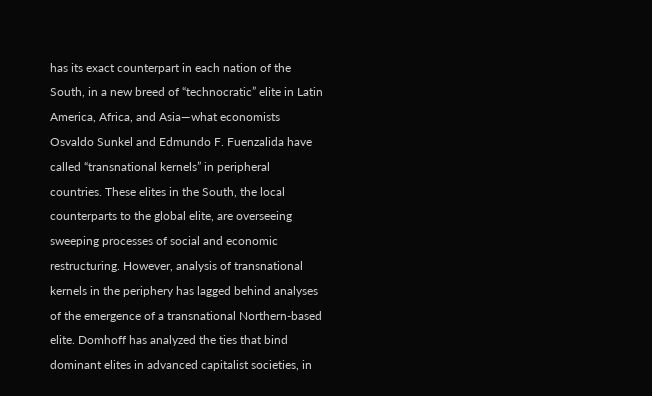has its exact counterpart in each nation of the South, in a new breed of “technocratic” elite in Latin America, Africa, and Asia—what economists Osvaldo Sunkel and Edmundo F. Fuenzalida have called “transnational kernels” in peripheral countries. These elites in the South, the local counterparts to the global elite, are overseeing sweeping processes of social and economic restructuring. However, analysis of transnational kernels in the periphery has lagged behind analyses of the emergence of a transnational Northern-based elite. Domhoff has analyzed the ties that bind dominant elites in advanced capitalist societies, in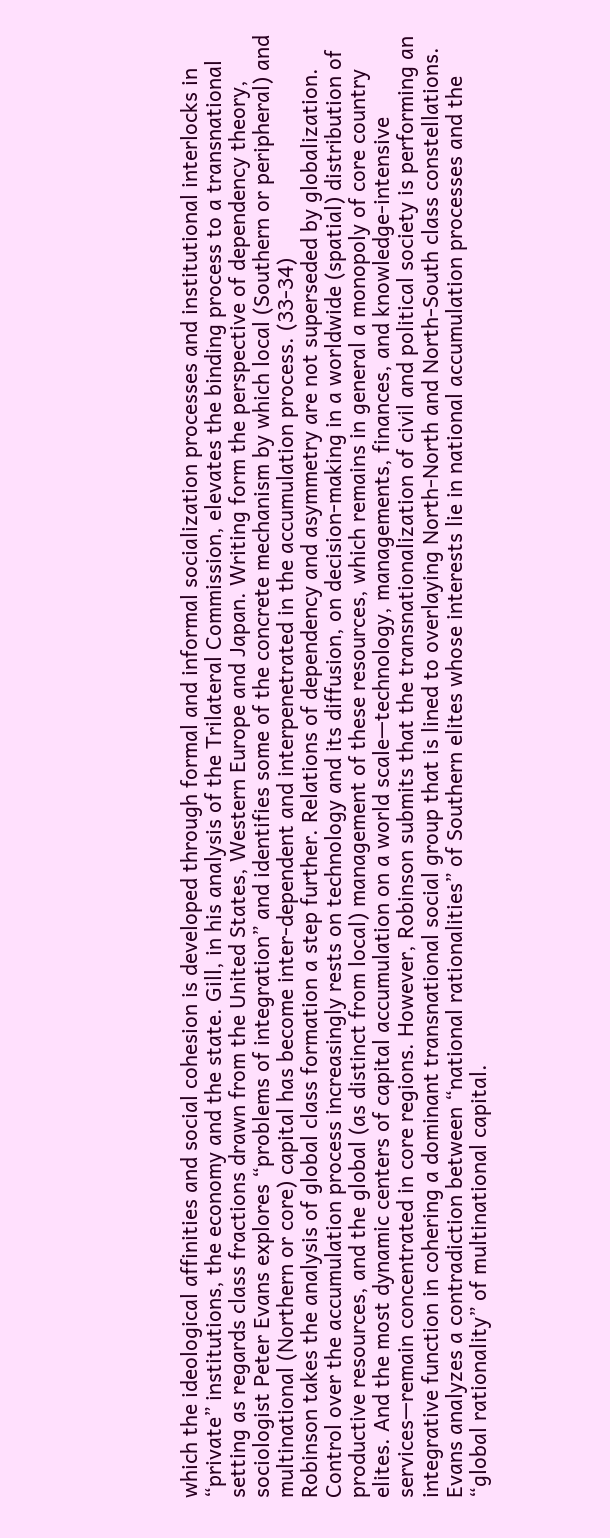which the ideological affinities and social cohesion is developed through formal and informal socialization processes and institutional interlocks in “private” institutions, the economy and the state. Gill, in his analysis of the Trilateral Commission, elevates the binding process to a transnational setting as regards class fractions drawn from the United States, Western Europe and Japan. Writing form the perspective of dependency theory, sociologist Peter Evans explores “problems of integration” and identifies some of the concrete mechanism by which local (Southern or peripheral) and multinational (Northern or core) capital has become inter-dependent and interpenetrated in the accumulation process. (33-34)
Robinson takes the analysis of global class formation a step further. Relations of dependency and asymmetry are not superseded by globalization. Control over the accumulation process increasingly rests on technology and its diffusion, on decision-making in a worldwide (spatial) distribution of productive resources, and the global (as distinct from local) management of these resources, which remains in general a monopoly of core country elites. And the most dynamic centers of capital accumulation on a world scale—technology, managements, finances, and knowledge-intensive services—remain concentrated in core regions. However, Robinson submits that the transnationalization of civil and political society is performing an integrative function in cohering a dominant transnational social group that is lined to overlaying North-North and North-South class constellations. Evans analyzes a contradiction between “national rationalities” of Southern elites whose interests lie in national accumulation processes and the “global rationality” of multinational capital.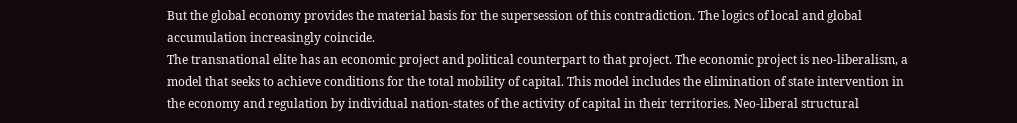But the global economy provides the material basis for the supersession of this contradiction. The logics of local and global accumulation increasingly coincide.
The transnational elite has an economic project and political counterpart to that project. The economic project is neo-liberalism, a model that seeks to achieve conditions for the total mobility of capital. This model includes the elimination of state intervention in the economy and regulation by individual nation-states of the activity of capital in their territories. Neo-liberal structural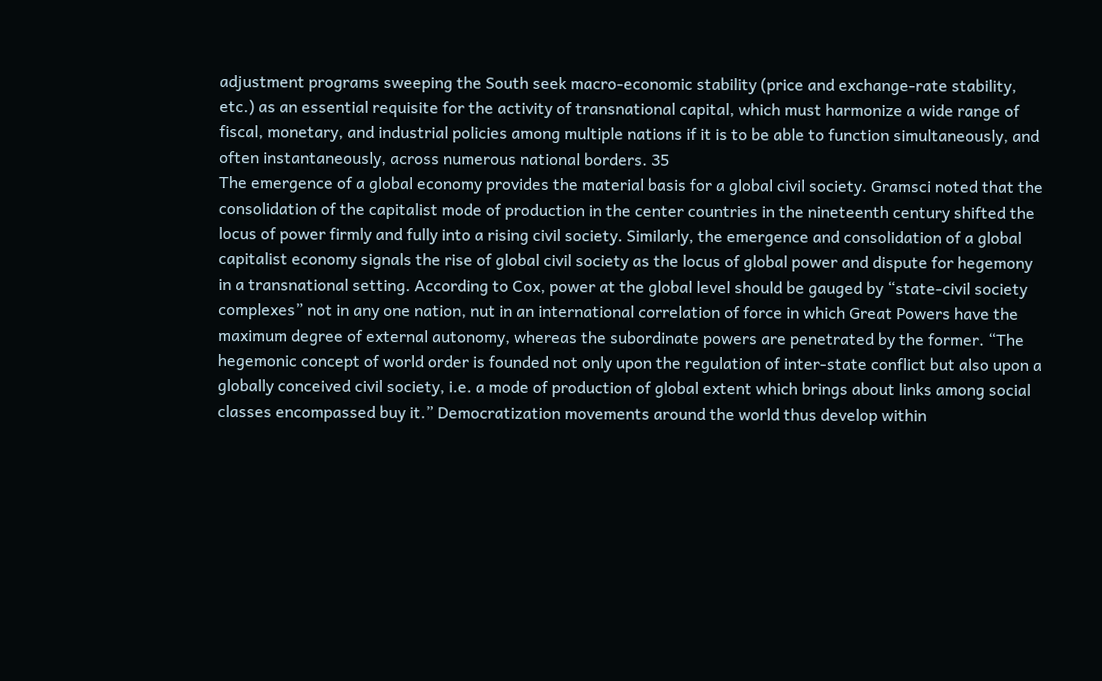adjustment programs sweeping the South seek macro-economic stability (price and exchange-rate stability, etc.) as an essential requisite for the activity of transnational capital, which must harmonize a wide range of fiscal, monetary, and industrial policies among multiple nations if it is to be able to function simultaneously, and often instantaneously, across numerous national borders. 35
The emergence of a global economy provides the material basis for a global civil society. Gramsci noted that the consolidation of the capitalist mode of production in the center countries in the nineteenth century shifted the locus of power firmly and fully into a rising civil society. Similarly, the emergence and consolidation of a global capitalist economy signals the rise of global civil society as the locus of global power and dispute for hegemony in a transnational setting. According to Cox, power at the global level should be gauged by “state-civil society complexes” not in any one nation, nut in an international correlation of force in which Great Powers have the maximum degree of external autonomy, whereas the subordinate powers are penetrated by the former. “The hegemonic concept of world order is founded not only upon the regulation of inter-state conflict but also upon a globally conceived civil society, i.e. a mode of production of global extent which brings about links among social classes encompassed buy it.” Democratization movements around the world thus develop within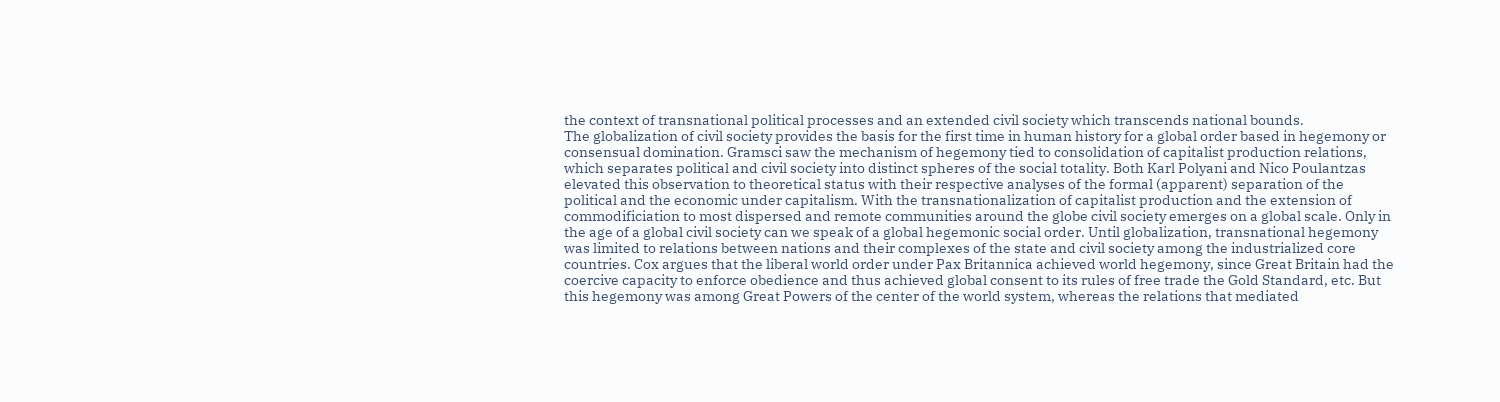the context of transnational political processes and an extended civil society which transcends national bounds.
The globalization of civil society provides the basis for the first time in human history for a global order based in hegemony or consensual domination. Gramsci saw the mechanism of hegemony tied to consolidation of capitalist production relations, which separates political and civil society into distinct spheres of the social totality. Both Karl Polyani and Nico Poulantzas elevated this observation to theoretical status with their respective analyses of the formal (apparent) separation of the political and the economic under capitalism. With the transnationalization of capitalist production and the extension of commodificiation to most dispersed and remote communities around the globe civil society emerges on a global scale. Only in the age of a global civil society can we speak of a global hegemonic social order. Until globalization, transnational hegemony was limited to relations between nations and their complexes of the state and civil society among the industrialized core countries. Cox argues that the liberal world order under Pax Britannica achieved world hegemony, since Great Britain had the coercive capacity to enforce obedience and thus achieved global consent to its rules of free trade the Gold Standard, etc. But this hegemony was among Great Powers of the center of the world system, whereas the relations that mediated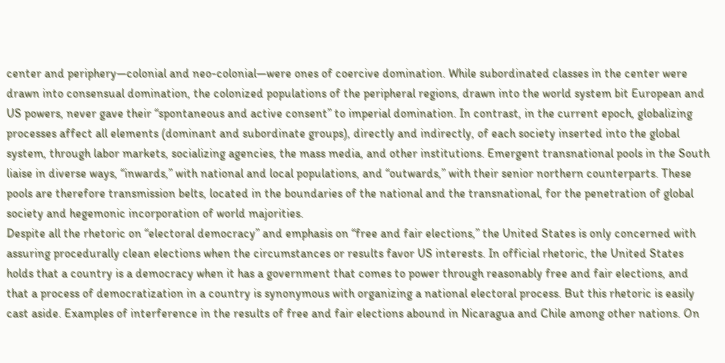center and periphery—colonial and neo-colonial—were ones of coercive domination. While subordinated classes in the center were drawn into consensual domination, the colonized populations of the peripheral regions, drawn into the world system bit European and US powers, never gave their “spontaneous and active consent” to imperial domination. In contrast, in the current epoch, globalizing processes affect all elements (dominant and subordinate groups), directly and indirectly, of each society inserted into the global system, through labor markets, socializing agencies, the mass media, and other institutions. Emergent transnational pools in the South liaise in diverse ways, “inwards,” with national and local populations, and “outwards,” with their senior northern counterparts. These pools are therefore transmission belts, located in the boundaries of the national and the transnational, for the penetration of global society and hegemonic incorporation of world majorities.
Despite all the rhetoric on “electoral democracy” and emphasis on “free and fair elections,” the United States is only concerned with assuring procedurally clean elections when the circumstances or results favor US interests. In official rhetoric, the United States holds that a country is a democracy when it has a government that comes to power through reasonably free and fair elections, and that a process of democratization in a country is synonymous with organizing a national electoral process. But this rhetoric is easily cast aside. Examples of interference in the results of free and fair elections abound in Nicaragua and Chile among other nations. On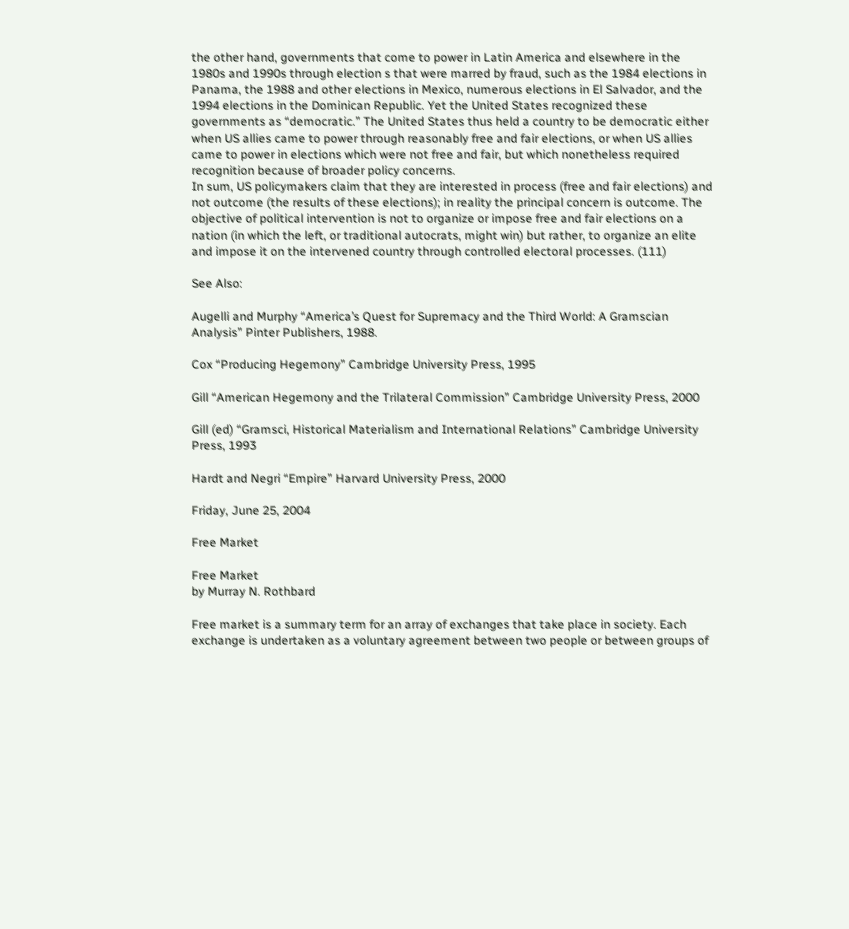the other hand, governments that come to power in Latin America and elsewhere in the 1980s and 1990s through election s that were marred by fraud, such as the 1984 elections in Panama, the 1988 and other elections in Mexico, numerous elections in El Salvador, and the 1994 elections in the Dominican Republic. Yet the United States recognized these governments as “democratic.” The United States thus held a country to be democratic either when US allies came to power through reasonably free and fair elections, or when US allies came to power in elections which were not free and fair, but which nonetheless required recognition because of broader policy concerns.
In sum, US policymakers claim that they are interested in process (free and fair elections) and not outcome (the results of these elections); in reality the principal concern is outcome. The objective of political intervention is not to organize or impose free and fair elections on a nation (in which the left, or traditional autocrats, might win) but rather, to organize an elite and impose it on the intervened country through controlled electoral processes. (111)

See Also:

Augelli and Murphy “America’s Quest for Supremacy and the Third World: A Gramscian Analysis” Pinter Publishers, 1988.

Cox “Producing Hegemony” Cambridge University Press, 1995

Gill “American Hegemony and the Trilateral Commission” Cambridge University Press, 2000

Gill (ed) “Gramsci, Historical Materialism and International Relations” Cambridge University Press, 1993

Hardt and Negri “Empire” Harvard University Press, 2000

Friday, June 25, 2004

Free Market

Free Market
by Murray N. Rothbard

Free market is a summary term for an array of exchanges that take place in society. Each exchange is undertaken as a voluntary agreement between two people or between groups of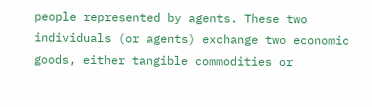people represented by agents. These two individuals (or agents) exchange two economic goods, either tangible commodities or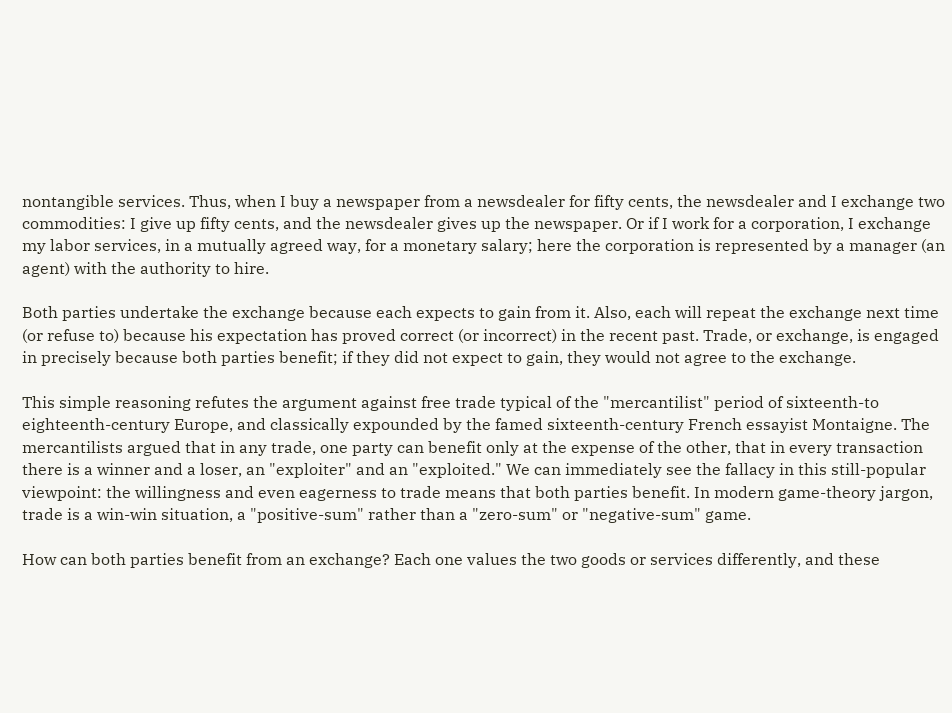nontangible services. Thus, when I buy a newspaper from a newsdealer for fifty cents, the newsdealer and I exchange two commodities: I give up fifty cents, and the newsdealer gives up the newspaper. Or if I work for a corporation, I exchange my labor services, in a mutually agreed way, for a monetary salary; here the corporation is represented by a manager (an agent) with the authority to hire.

Both parties undertake the exchange because each expects to gain from it. Also, each will repeat the exchange next time (or refuse to) because his expectation has proved correct (or incorrect) in the recent past. Trade, or exchange, is engaged in precisely because both parties benefit; if they did not expect to gain, they would not agree to the exchange.

This simple reasoning refutes the argument against free trade typical of the "mercantilist" period of sixteenth-to eighteenth-century Europe, and classically expounded by the famed sixteenth-century French essayist Montaigne. The mercantilists argued that in any trade, one party can benefit only at the expense of the other, that in every transaction there is a winner and a loser, an "exploiter" and an "exploited." We can immediately see the fallacy in this still-popular viewpoint: the willingness and even eagerness to trade means that both parties benefit. In modern game-theory jargon, trade is a win-win situation, a "positive-sum" rather than a "zero-sum" or "negative-sum" game.

How can both parties benefit from an exchange? Each one values the two goods or services differently, and these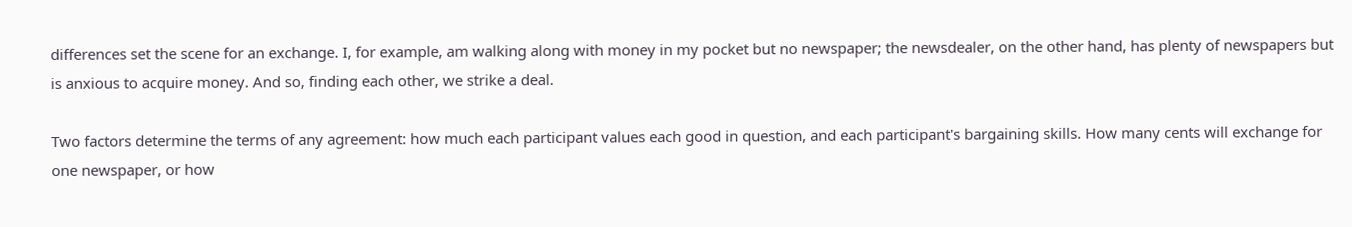differences set the scene for an exchange. I, for example, am walking along with money in my pocket but no newspaper; the newsdealer, on the other hand, has plenty of newspapers but is anxious to acquire money. And so, finding each other, we strike a deal.

Two factors determine the terms of any agreement: how much each participant values each good in question, and each participant's bargaining skills. How many cents will exchange for one newspaper, or how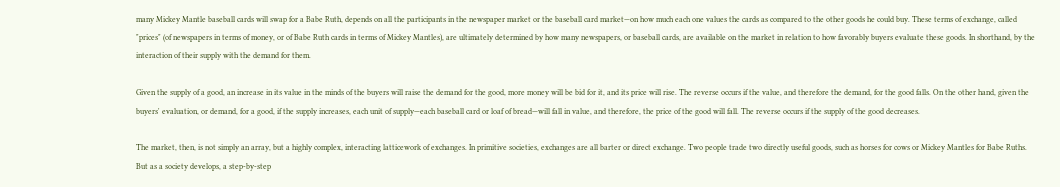many Mickey Mantle baseball cards will swap for a Babe Ruth, depends on all the participants in the newspaper market or the baseball card market—on how much each one values the cards as compared to the other goods he could buy. These terms of exchange, called "prices" (of newspapers in terms of money, or of Babe Ruth cards in terms of Mickey Mantles), are ultimately determined by how many newspapers, or baseball cards, are available on the market in relation to how favorably buyers evaluate these goods. In shorthand, by the interaction of their supply with the demand for them.

Given the supply of a good, an increase in its value in the minds of the buyers will raise the demand for the good, more money will be bid for it, and its price will rise. The reverse occurs if the value, and therefore the demand, for the good falls. On the other hand, given the buyers' evaluation, or demand, for a good, if the supply increases, each unit of supply—each baseball card or loaf of bread—will fall in value, and therefore, the price of the good will fall. The reverse occurs if the supply of the good decreases.

The market, then, is not simply an array, but a highly complex, interacting latticework of exchanges. In primitive societies, exchanges are all barter or direct exchange. Two people trade two directly useful goods, such as horses for cows or Mickey Mantles for Babe Ruths. But as a society develops, a step-by-step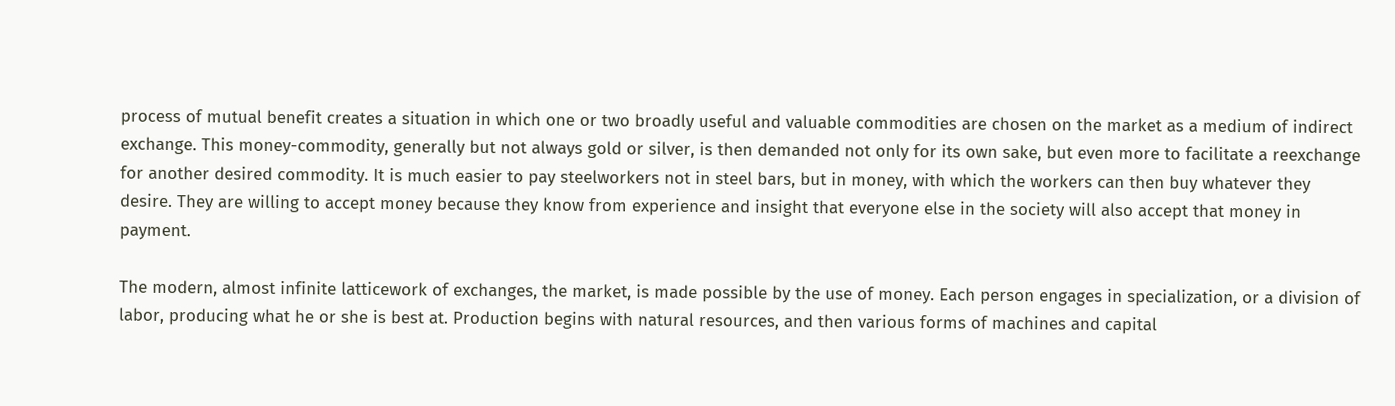process of mutual benefit creates a situation in which one or two broadly useful and valuable commodities are chosen on the market as a medium of indirect exchange. This money-commodity, generally but not always gold or silver, is then demanded not only for its own sake, but even more to facilitate a reexchange for another desired commodity. It is much easier to pay steelworkers not in steel bars, but in money, with which the workers can then buy whatever they desire. They are willing to accept money because they know from experience and insight that everyone else in the society will also accept that money in payment.

The modern, almost infinite latticework of exchanges, the market, is made possible by the use of money. Each person engages in specialization, or a division of labor, producing what he or she is best at. Production begins with natural resources, and then various forms of machines and capital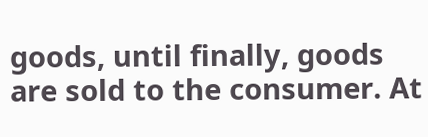goods, until finally, goods are sold to the consumer. At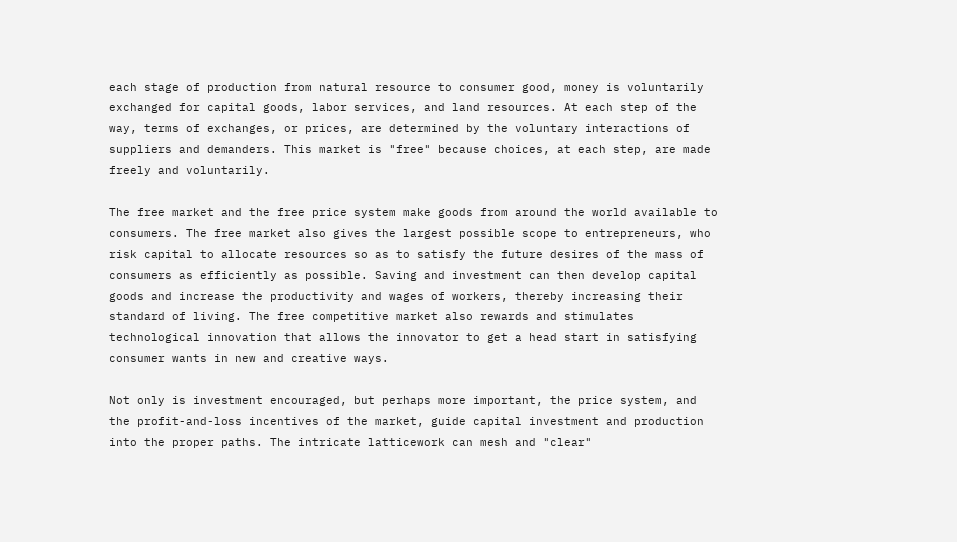each stage of production from natural resource to consumer good, money is voluntarily exchanged for capital goods, labor services, and land resources. At each step of the way, terms of exchanges, or prices, are determined by the voluntary interactions of suppliers and demanders. This market is "free" because choices, at each step, are made freely and voluntarily.

The free market and the free price system make goods from around the world available to consumers. The free market also gives the largest possible scope to entrepreneurs, who risk capital to allocate resources so as to satisfy the future desires of the mass of consumers as efficiently as possible. Saving and investment can then develop capital goods and increase the productivity and wages of workers, thereby increasing their standard of living. The free competitive market also rewards and stimulates technological innovation that allows the innovator to get a head start in satisfying consumer wants in new and creative ways.

Not only is investment encouraged, but perhaps more important, the price system, and the profit-and-loss incentives of the market, guide capital investment and production into the proper paths. The intricate latticework can mesh and "clear"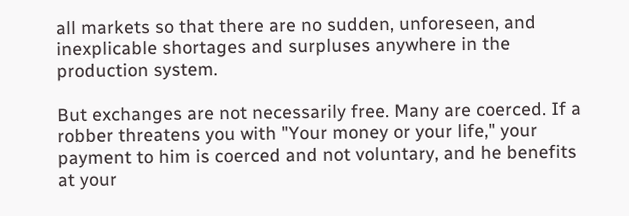all markets so that there are no sudden, unforeseen, and inexplicable shortages and surpluses anywhere in the production system.

But exchanges are not necessarily free. Many are coerced. If a robber threatens you with "Your money or your life," your payment to him is coerced and not voluntary, and he benefits at your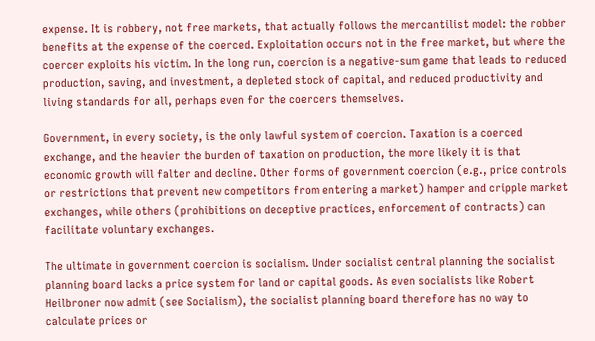expense. It is robbery, not free markets, that actually follows the mercantilist model: the robber benefits at the expense of the coerced. Exploitation occurs not in the free market, but where the coercer exploits his victim. In the long run, coercion is a negative-sum game that leads to reduced production, saving, and investment, a depleted stock of capital, and reduced productivity and living standards for all, perhaps even for the coercers themselves.

Government, in every society, is the only lawful system of coercion. Taxation is a coerced exchange, and the heavier the burden of taxation on production, the more likely it is that economic growth will falter and decline. Other forms of government coercion (e.g., price controls or restrictions that prevent new competitors from entering a market) hamper and cripple market exchanges, while others (prohibitions on deceptive practices, enforcement of contracts) can facilitate voluntary exchanges.

The ultimate in government coercion is socialism. Under socialist central planning the socialist planning board lacks a price system for land or capital goods. As even socialists like Robert Heilbroner now admit (see Socialism), the socialist planning board therefore has no way to calculate prices or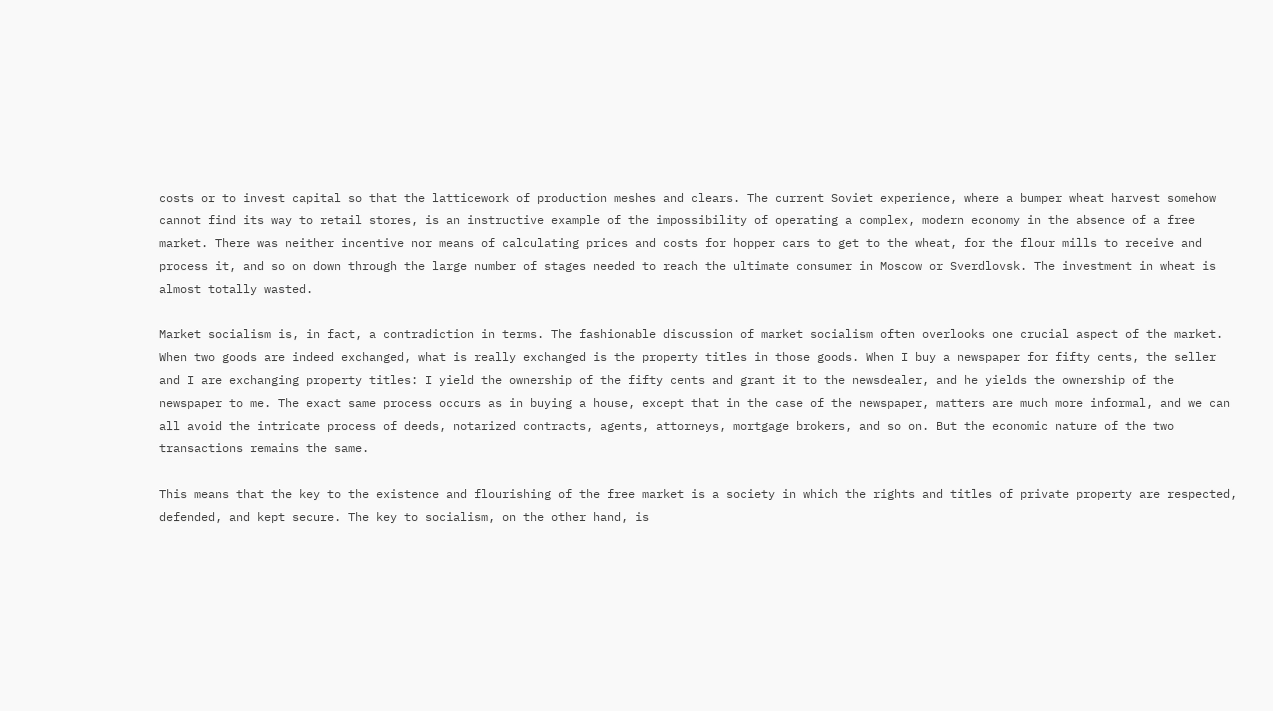costs or to invest capital so that the latticework of production meshes and clears. The current Soviet experience, where a bumper wheat harvest somehow cannot find its way to retail stores, is an instructive example of the impossibility of operating a complex, modern economy in the absence of a free market. There was neither incentive nor means of calculating prices and costs for hopper cars to get to the wheat, for the flour mills to receive and process it, and so on down through the large number of stages needed to reach the ultimate consumer in Moscow or Sverdlovsk. The investment in wheat is almost totally wasted.

Market socialism is, in fact, a contradiction in terms. The fashionable discussion of market socialism often overlooks one crucial aspect of the market. When two goods are indeed exchanged, what is really exchanged is the property titles in those goods. When I buy a newspaper for fifty cents, the seller and I are exchanging property titles: I yield the ownership of the fifty cents and grant it to the newsdealer, and he yields the ownership of the newspaper to me. The exact same process occurs as in buying a house, except that in the case of the newspaper, matters are much more informal, and we can all avoid the intricate process of deeds, notarized contracts, agents, attorneys, mortgage brokers, and so on. But the economic nature of the two transactions remains the same.

This means that the key to the existence and flourishing of the free market is a society in which the rights and titles of private property are respected, defended, and kept secure. The key to socialism, on the other hand, is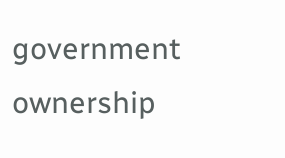government ownership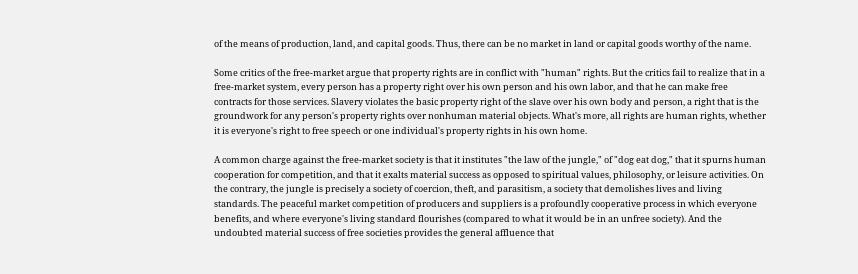of the means of production, land, and capital goods. Thus, there can be no market in land or capital goods worthy of the name.

Some critics of the free-market argue that property rights are in conflict with "human" rights. But the critics fail to realize that in a free-market system, every person has a property right over his own person and his own labor, and that he can make free contracts for those services. Slavery violates the basic property right of the slave over his own body and person, a right that is the groundwork for any person's property rights over nonhuman material objects. What's more, all rights are human rights, whether it is everyone's right to free speech or one individual's property rights in his own home.

A common charge against the free-market society is that it institutes "the law of the jungle," of "dog eat dog," that it spurns human cooperation for competition, and that it exalts material success as opposed to spiritual values, philosophy, or leisure activities. On the contrary, the jungle is precisely a society of coercion, theft, and parasitism, a society that demolishes lives and living standards. The peaceful market competition of producers and suppliers is a profoundly cooperative process in which everyone benefits, and where everyone's living standard flourishes (compared to what it would be in an unfree society). And the undoubted material success of free societies provides the general affluence that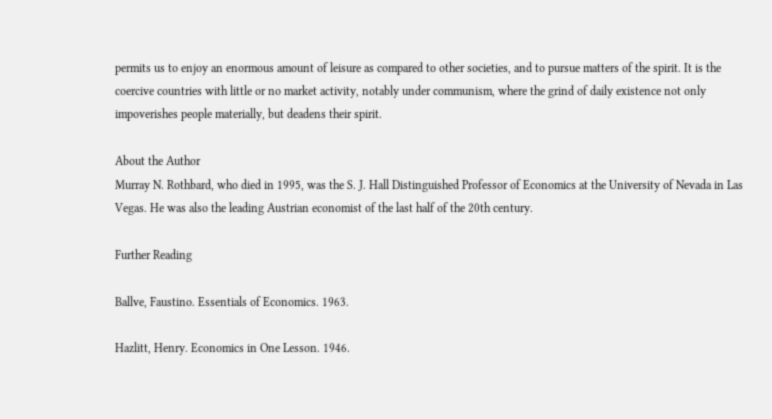permits us to enjoy an enormous amount of leisure as compared to other societies, and to pursue matters of the spirit. It is the coercive countries with little or no market activity, notably under communism, where the grind of daily existence not only impoverishes people materially, but deadens their spirit.

About the Author
Murray N. Rothbard, who died in 1995, was the S. J. Hall Distinguished Professor of Economics at the University of Nevada in Las Vegas. He was also the leading Austrian economist of the last half of the 20th century.

Further Reading

Ballve, Faustino. Essentials of Economics. 1963.

Hazlitt, Henry. Economics in One Lesson. 1946.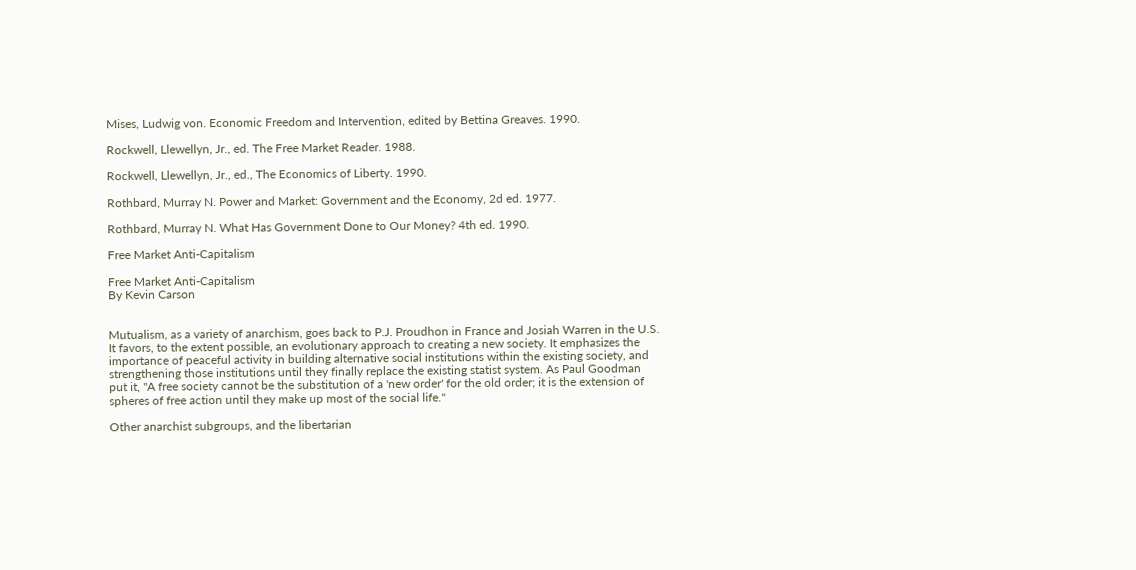Mises, Ludwig von. Economic Freedom and Intervention, edited by Bettina Greaves. 1990.

Rockwell, Llewellyn, Jr., ed. The Free Market Reader. 1988.

Rockwell, Llewellyn, Jr., ed., The Economics of Liberty. 1990.

Rothbard, Murray N. Power and Market: Government and the Economy, 2d ed. 1977.

Rothbard, Murray N. What Has Government Done to Our Money? 4th ed. 1990.

Free Market Anti-Capitalism

Free Market Anti-Capitalism
By Kevin Carson


Mutualism, as a variety of anarchism, goes back to P.J. Proudhon in France and Josiah Warren in the U.S. It favors, to the extent possible, an evolutionary approach to creating a new society. It emphasizes the importance of peaceful activity in building alternative social institutions within the existing society, and strengthening those institutions until they finally replace the existing statist system. As Paul Goodman put it, "A free society cannot be the substitution of a 'new order' for the old order; it is the extension of spheres of free action until they make up most of the social life."

Other anarchist subgroups, and the libertarian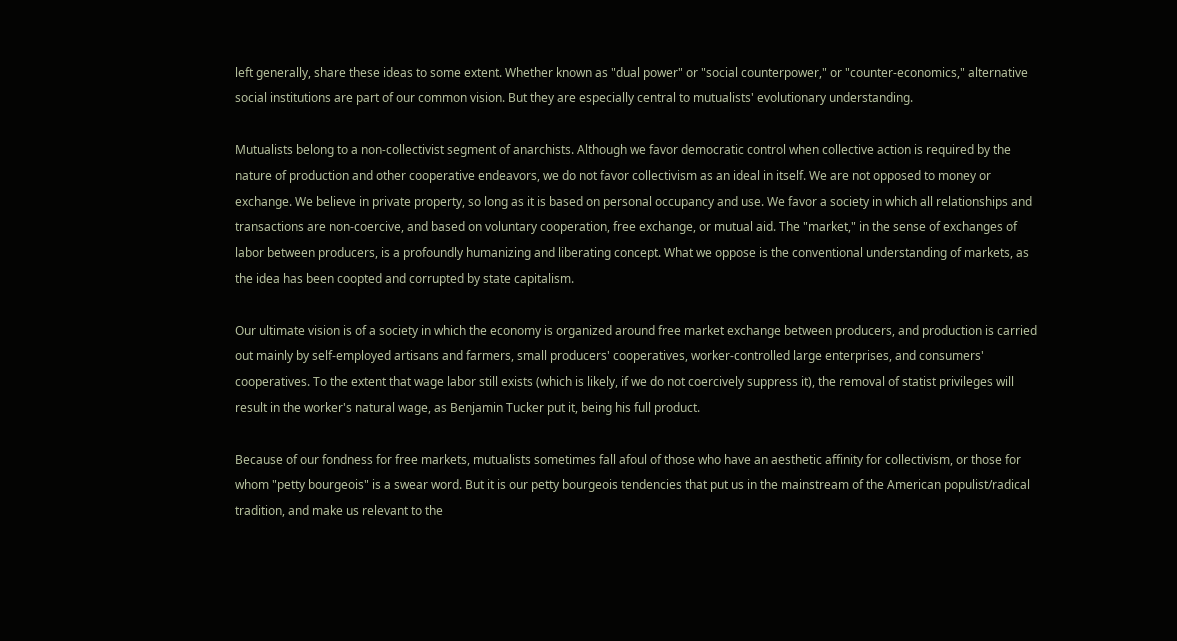left generally, share these ideas to some extent. Whether known as "dual power" or "social counterpower," or "counter-economics," alternative social institutions are part of our common vision. But they are especially central to mutualists' evolutionary understanding.

Mutualists belong to a non-collectivist segment of anarchists. Although we favor democratic control when collective action is required by the nature of production and other cooperative endeavors, we do not favor collectivism as an ideal in itself. We are not opposed to money or exchange. We believe in private property, so long as it is based on personal occupancy and use. We favor a society in which all relationships and transactions are non-coercive, and based on voluntary cooperation, free exchange, or mutual aid. The "market," in the sense of exchanges of labor between producers, is a profoundly humanizing and liberating concept. What we oppose is the conventional understanding of markets, as the idea has been coopted and corrupted by state capitalism.

Our ultimate vision is of a society in which the economy is organized around free market exchange between producers, and production is carried out mainly by self-employed artisans and farmers, small producers' cooperatives, worker-controlled large enterprises, and consumers' cooperatives. To the extent that wage labor still exists (which is likely, if we do not coercively suppress it), the removal of statist privileges will result in the worker's natural wage, as Benjamin Tucker put it, being his full product.

Because of our fondness for free markets, mutualists sometimes fall afoul of those who have an aesthetic affinity for collectivism, or those for whom "petty bourgeois" is a swear word. But it is our petty bourgeois tendencies that put us in the mainstream of the American populist/radical tradition, and make us relevant to the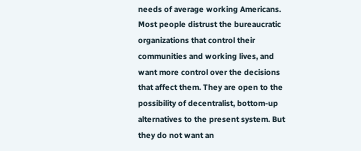needs of average working Americans. Most people distrust the bureaucratic organizations that control their communities and working lives, and want more control over the decisions that affect them. They are open to the possibility of decentralist, bottom-up alternatives to the present system. But they do not want an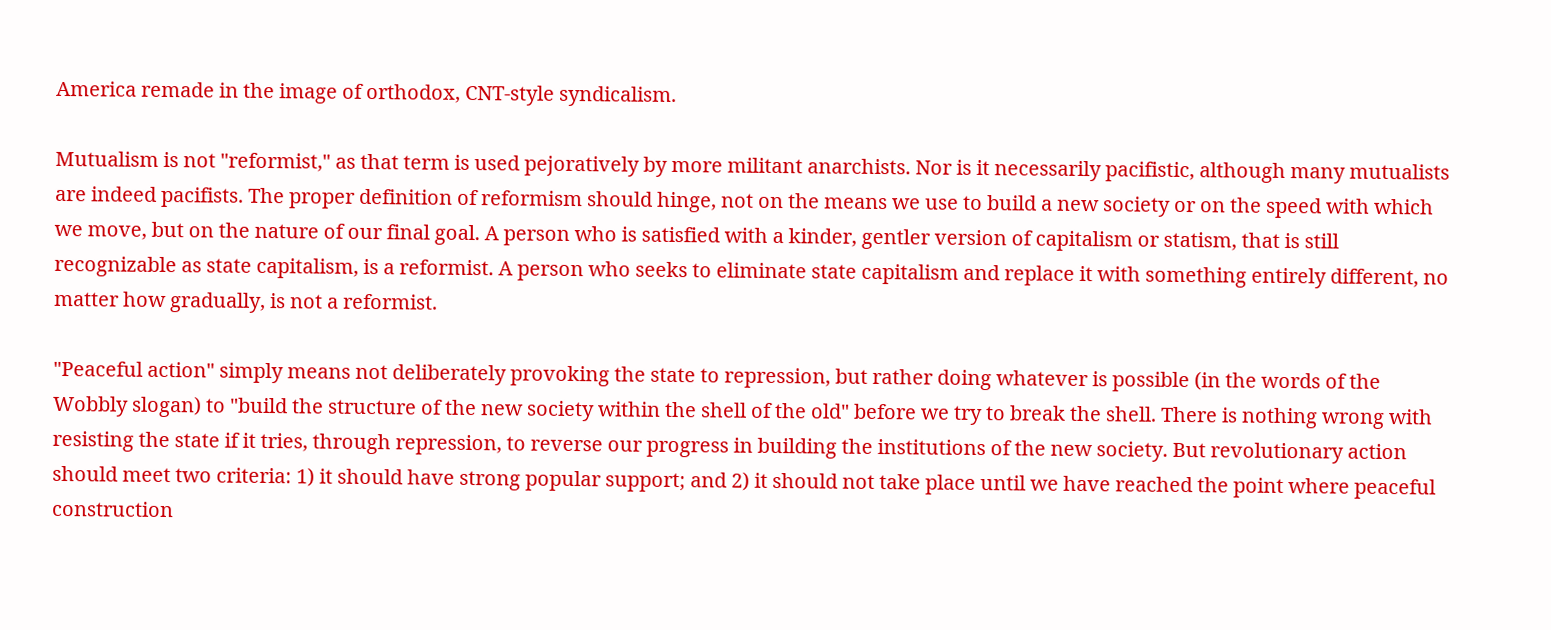America remade in the image of orthodox, CNT-style syndicalism.

Mutualism is not "reformist," as that term is used pejoratively by more militant anarchists. Nor is it necessarily pacifistic, although many mutualists are indeed pacifists. The proper definition of reformism should hinge, not on the means we use to build a new society or on the speed with which we move, but on the nature of our final goal. A person who is satisfied with a kinder, gentler version of capitalism or statism, that is still recognizable as state capitalism, is a reformist. A person who seeks to eliminate state capitalism and replace it with something entirely different, no matter how gradually, is not a reformist.

"Peaceful action" simply means not deliberately provoking the state to repression, but rather doing whatever is possible (in the words of the Wobbly slogan) to "build the structure of the new society within the shell of the old" before we try to break the shell. There is nothing wrong with resisting the state if it tries, through repression, to reverse our progress in building the institutions of the new society. But revolutionary action should meet two criteria: 1) it should have strong popular support; and 2) it should not take place until we have reached the point where peaceful construction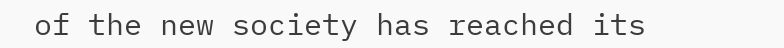of the new society has reached its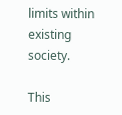limits within existing society.

This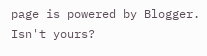page is powered by Blogger. Isn't yours?